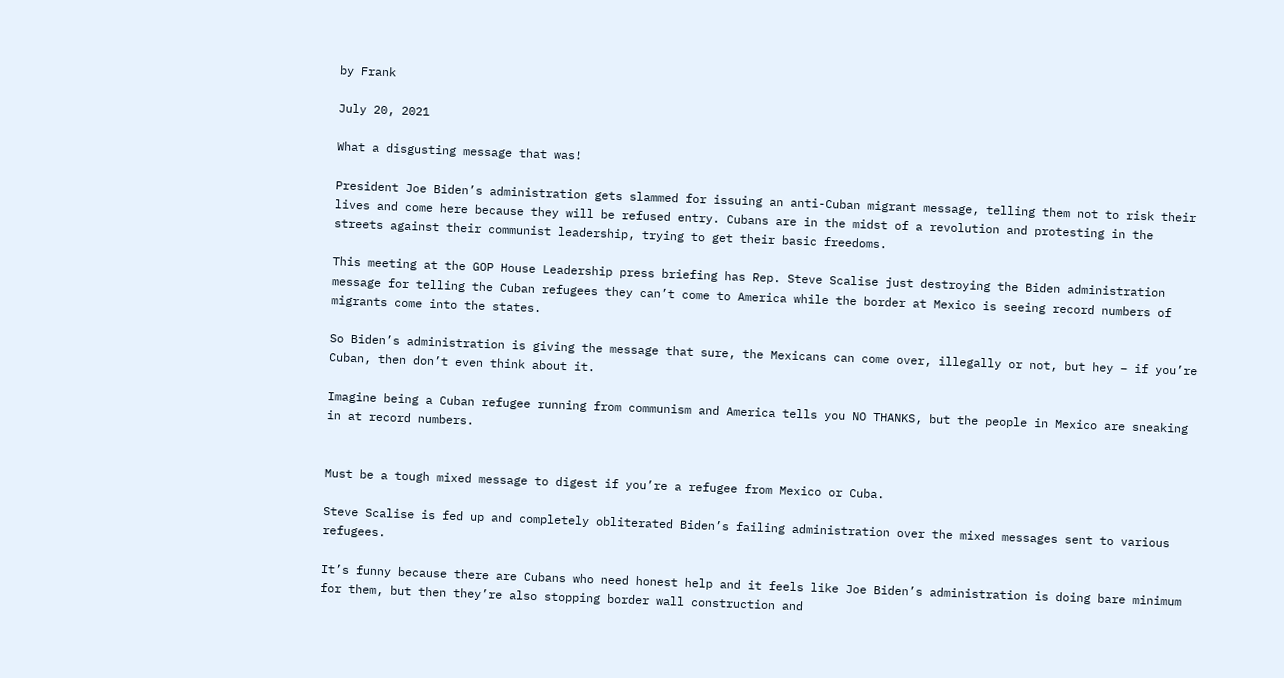by Frank

July 20, 2021

What a disgusting message that was!

President Joe Biden’s administration gets slammed for issuing an anti-Cuban migrant message, telling them not to risk their lives and come here because they will be refused entry. Cubans are in the midst of a revolution and protesting in the streets against their communist leadership, trying to get their basic freedoms.

This meeting at the GOP House Leadership press briefing has Rep. Steve Scalise just destroying the Biden administration message for telling the Cuban refugees they can’t come to America while the border at Mexico is seeing record numbers of migrants come into the states.

So Biden’s administration is giving the message that sure, the Mexicans can come over, illegally or not, but hey – if you’re Cuban, then don’t even think about it.

Imagine being a Cuban refugee running from communism and America tells you NO THANKS, but the people in Mexico are sneaking in at record numbers.


Must be a tough mixed message to digest if you’re a refugee from Mexico or Cuba.

Steve Scalise is fed up and completely obliterated Biden’s failing administration over the mixed messages sent to various refugees.

It’s funny because there are Cubans who need honest help and it feels like Joe Biden’s administration is doing bare minimum for them, but then they’re also stopping border wall construction and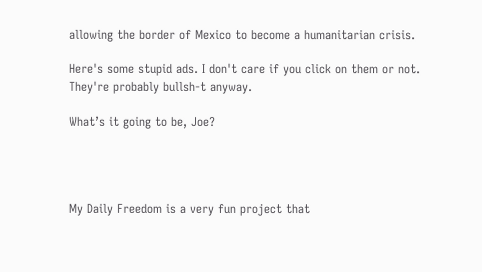allowing the border of Mexico to become a humanitarian crisis.

Here's some stupid ads. I don't care if you click on them or not. They're probably bullsh-t anyway.

What’s it going to be, Joe?




My Daily Freedom is a very fun project that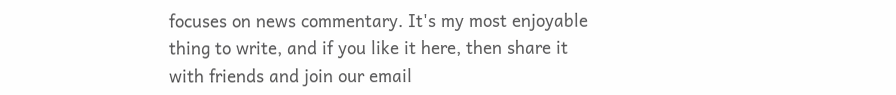focuses on news commentary. It's my most enjoyable thing to write, and if you like it here, then share it with friends and join our email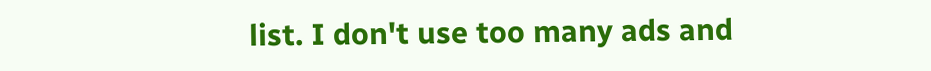list. I don't use too many ads and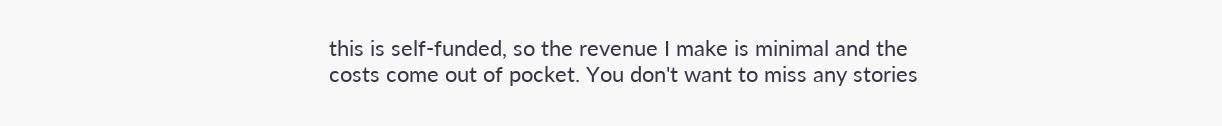this is self-funded, so the revenue I make is minimal and the costs come out of pocket. You don't want to miss any stories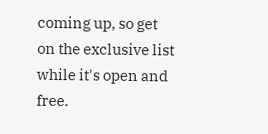coming up, so get on the exclusive list while it's open and free.